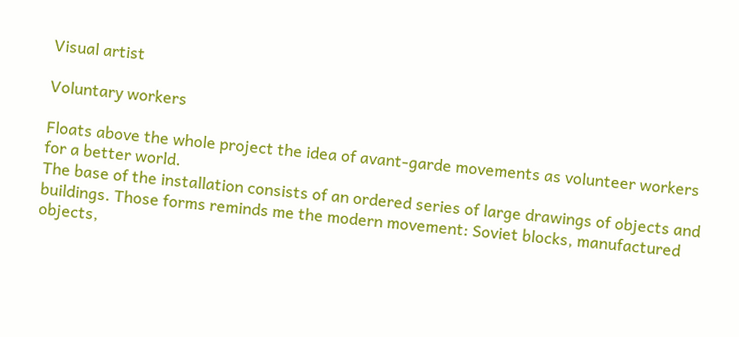Visual artist

Voluntary workers

Floats above the whole project the idea of avant-garde movements as volunteer workers
for a better world.
The base of the installation consists of an ordered series of large drawings of objects and buildings. Those forms reminds me the modern movement: Soviet blocks, manufactured objects,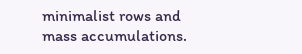minimalist rows and mass accumulations.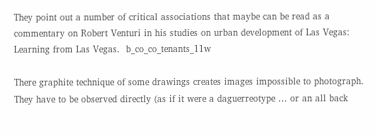They point out a number of critical associations that maybe can be read as a commentary on Robert Venturi in his studies on urban development of Las Vegas: Learning from Las Vegas.  b_co_co_tenants_11w

There graphite technique of some drawings creates images impossible to photograph. They have to be observed directly (as if it were a daguerreotype … or an all back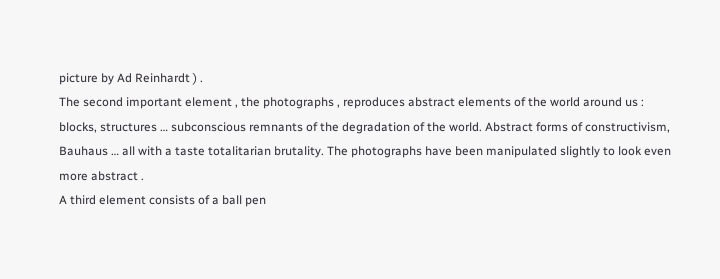picture by Ad Reinhardt ) .
The second important element , the photographs , reproduces abstract elements of the world around us : blocks, structures … subconscious remnants of the degradation of the world. Abstract forms of constructivism, Bauhaus … all with a taste totalitarian brutality. The photographs have been manipulated slightly to look even more abstract .
A third element consists of a ball pen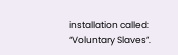installation called: “Voluntary Slaves”.